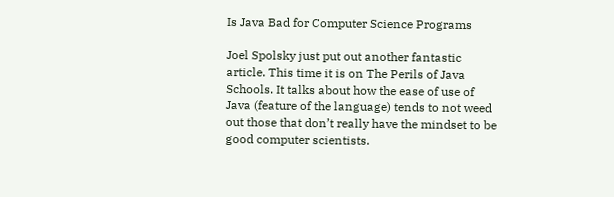Is Java Bad for Computer Science Programs

Joel Spolsky just put out another fantastic article. This time it is on The Perils of Java Schools. It talks about how the ease of use of Java (feature of the language) tends to not weed out those that don’t really have the mindset to be good computer scientists.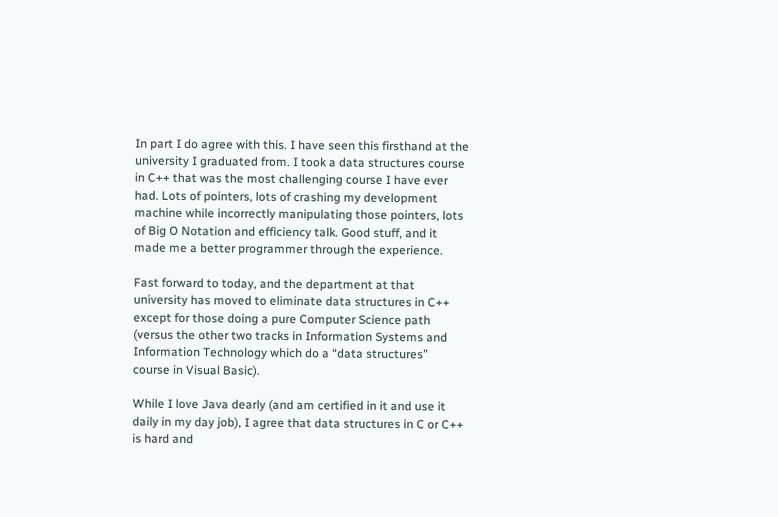In part I do agree with this. I have seen this firsthand at the university I graduated from. I took a data structures course in C++ that was the most challenging course I have ever had. Lots of pointers, lots of crashing my development machine while incorrectly manipulating those pointers, lots of Big O Notation and efficiency talk. Good stuff, and it made me a better programmer through the experience.

Fast forward to today, and the department at that university has moved to eliminate data structures in C++ except for those doing a pure Computer Science path (versus the other two tracks in Information Systems and Information Technology which do a “data structures” course in Visual Basic).

While I love Java dearly (and am certified in it and use it daily in my day job), I agree that data structures in C or C++ is hard and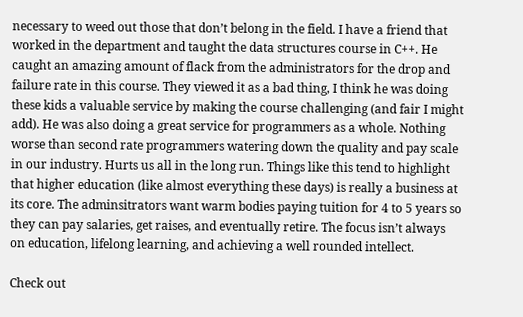necessary to weed out those that don’t belong in the field. I have a friend that worked in the department and taught the data structures course in C++. He caught an amazing amount of flack from the administrators for the drop and failure rate in this course. They viewed it as a bad thing, I think he was doing these kids a valuable service by making the course challenging (and fair I might add). He was also doing a great service for programmers as a whole. Nothing worse than second rate programmers watering down the quality and pay scale in our industry. Hurts us all in the long run. Things like this tend to highlight that higher education (like almost everything these days) is really a business at its core. The adminsitrators want warm bodies paying tuition for 4 to 5 years so they can pay salaries, get raises, and eventually retire. The focus isn’t always on education, lifelong learning, and achieving a well rounded intellect.

Check out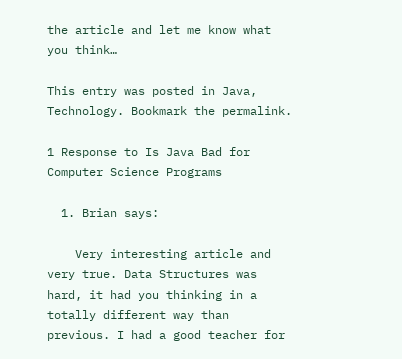the article and let me know what you think…

This entry was posted in Java, Technology. Bookmark the permalink.

1 Response to Is Java Bad for Computer Science Programs

  1. Brian says:

    Very interesting article and very true. Data Structures was hard, it had you thinking in a totally different way than previous. I had a good teacher for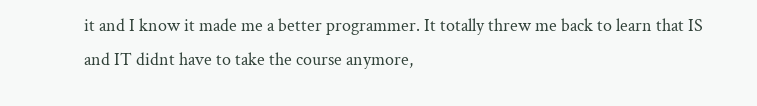it and I know it made me a better programmer. It totally threw me back to learn that IS and IT didnt have to take the course anymore,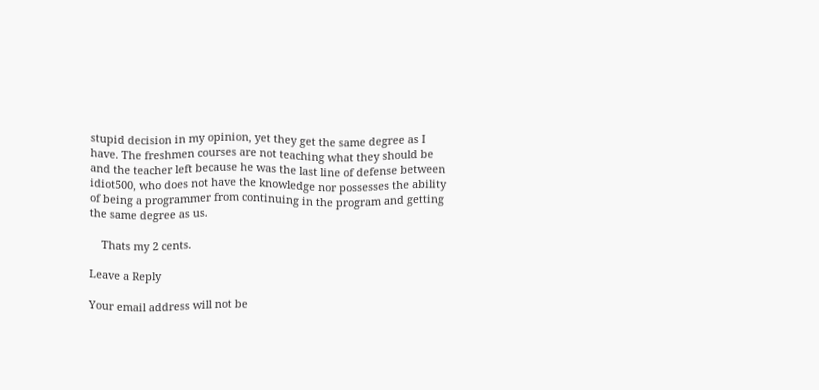stupid decision in my opinion, yet they get the same degree as I have. The freshmen courses are not teaching what they should be and the teacher left because he was the last line of defense between idiot500, who does not have the knowledge nor possesses the ability of being a programmer from continuing in the program and getting the same degree as us.

    Thats my 2 cents.

Leave a Reply

Your email address will not be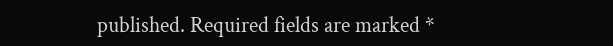published. Required fields are marked *